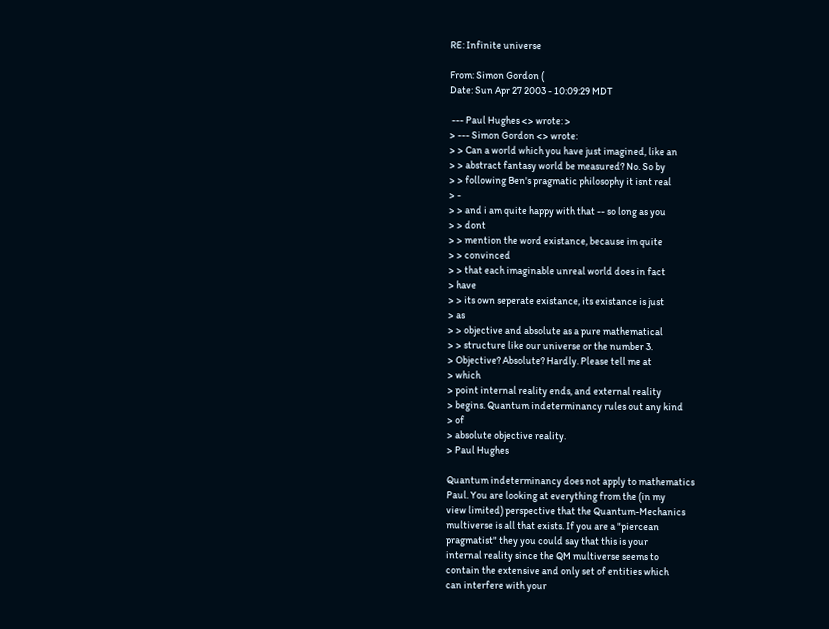RE: Infinite universe

From: Simon Gordon (
Date: Sun Apr 27 2003 - 10:09:29 MDT

 --- Paul Hughes <> wrote: >
> --- Simon Gordon <> wrote:
> > Can a world which you have just imagined, like an
> > abstract fantasy world be measured? No. So by
> > following Ben's pragmatic philosophy it isnt real
> -
> > and i am quite happy with that -- so long as you
> > dont
> > mention the word existance, because im quite
> > convinced
> > that each imaginable unreal world does in fact
> have
> > its own seperate existance, its existance is just
> as
> > objective and absolute as a pure mathematical
> > structure like our universe or the number 3.
> Objective? Absolute? Hardly. Please tell me at
> which
> point internal reality ends, and external reality
> begins. Quantum indeterminancy rules out any kind
> of
> absolute objective reality.
> Paul Hughes

Quantum indeterminancy does not apply to mathematics
Paul. You are looking at everything from the (in my
view limited) perspective that the Quantum-Mechanics
multiverse is all that exists. If you are a "piercean
pragmatist" they you could say that this is your
internal reality since the QM multiverse seems to
contain the extensive and only set of entities which
can interfere with your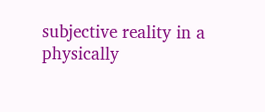subjective reality in a
physically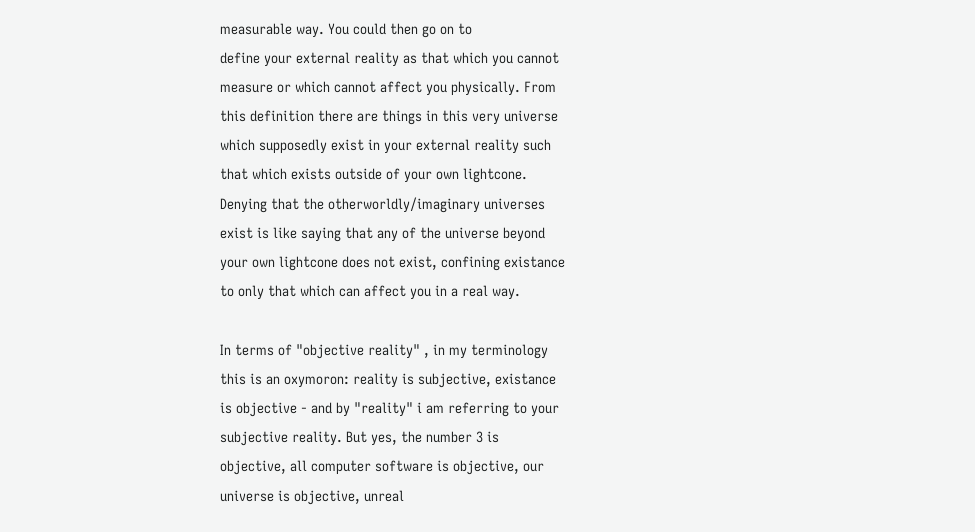measurable way. You could then go on to
define your external reality as that which you cannot
measure or which cannot affect you physically. From
this definition there are things in this very universe
which supposedly exist in your external reality such
that which exists outside of your own lightcone.
Denying that the otherworldly/imaginary universes
exist is like saying that any of the universe beyond
your own lightcone does not exist, confining existance
to only that which can affect you in a real way.

In terms of "objective reality" , in my terminology
this is an oxymoron: reality is subjective, existance
is objective - and by "reality" i am referring to your
subjective reality. But yes, the number 3 is
objective, all computer software is objective, our
universe is objective, unreal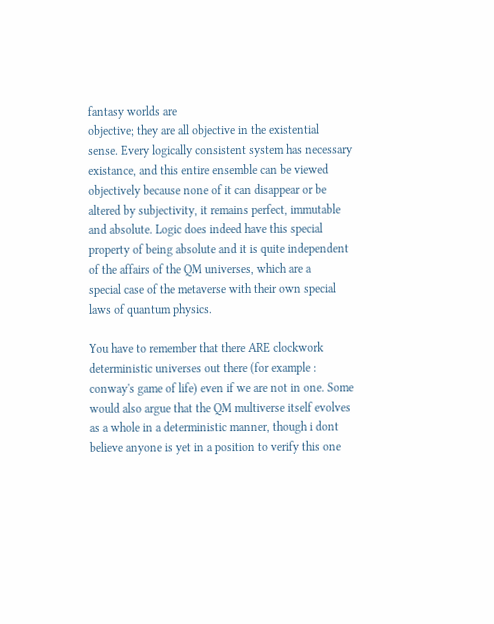fantasy worlds are
objective; they are all objective in the existential
sense. Every logically consistent system has necessary
existance, and this entire ensemble can be viewed
objectively because none of it can disappear or be
altered by subjectivity, it remains perfect, immutable
and absolute. Logic does indeed have this special
property of being absolute and it is quite independent
of the affairs of the QM universes, which are a
special case of the metaverse with their own special
laws of quantum physics.

You have to remember that there ARE clockwork
deterministic universes out there (for example :
conway's game of life) even if we are not in one. Some
would also argue that the QM multiverse itself evolves
as a whole in a deterministic manner, though i dont
believe anyone is yet in a position to verify this one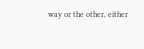way or the other, either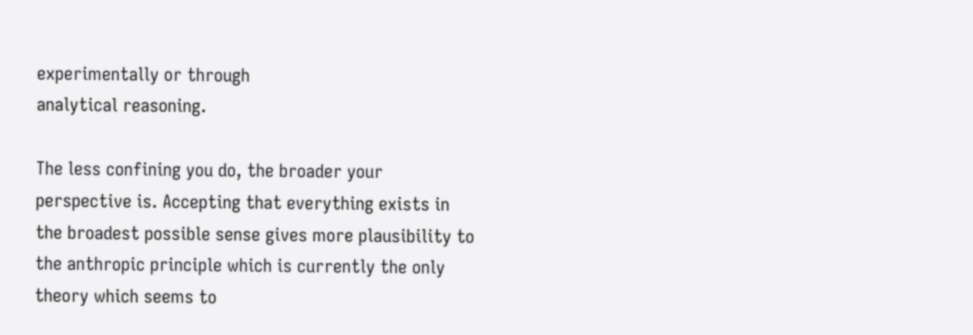experimentally or through
analytical reasoning.

The less confining you do, the broader your
perspective is. Accepting that everything exists in
the broadest possible sense gives more plausibility to
the anthropic principle which is currently the only
theory which seems to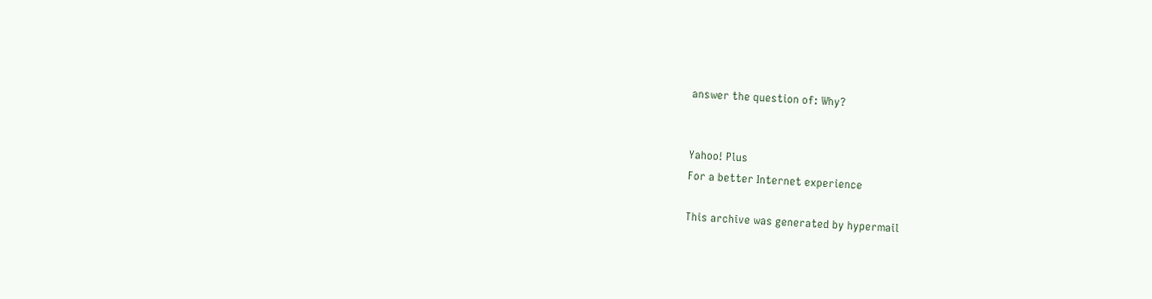answer the question of: Why?


Yahoo! Plus
For a better Internet experience

This archive was generated by hypermail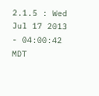2.1.5 : Wed Jul 17 2013 - 04:00:42 MDT